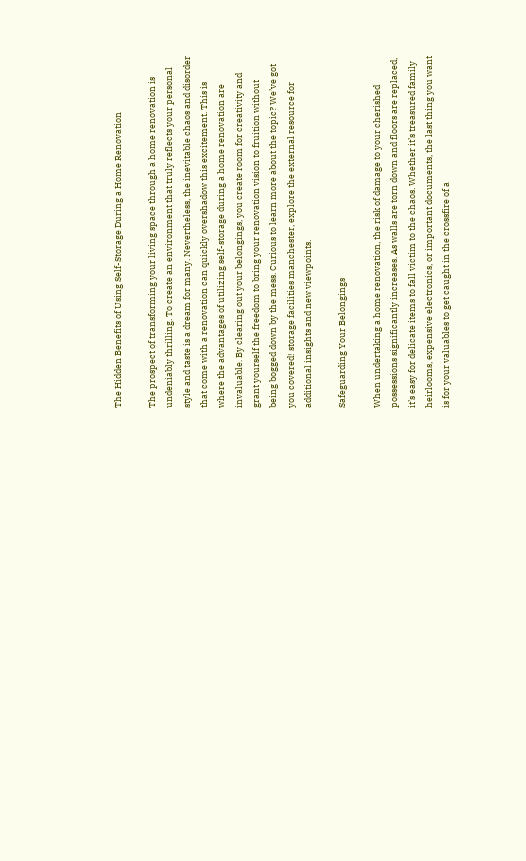The Hidden Benefits of Using Self-Storage During a Home Renovation

The prospect of transforming your living space through a home renovation is undeniably thrilling. To create an environment that truly reflects your personal style and taste is a dream for many. Nevertheless, the inevitable chaos and disorder that come with a renovation can quickly overshadow this excitement. This is where the advantages of utilizing self-storage during a home renovation are invaluable. By clearing out your belongings, you create room for creativity and grant yourself the freedom to bring your renovation vision to fruition without being bogged down by the mess. Curious to learn more about the topic? We’ve got you covered! storage facilities manchester, explore the external resource for additional insights and new viewpoints.

Safeguarding Your Belongings

When undertaking a home renovation, the risk of damage to your cherished possessions significantly increases. As walls are torn down and floors are replaced, it’s easy for delicate items to fall victim to the chaos. Whether it’s treasured family heirlooms, expensive electronics, or important documents, the last thing you want is for your valuables to get caught in the crossfire of a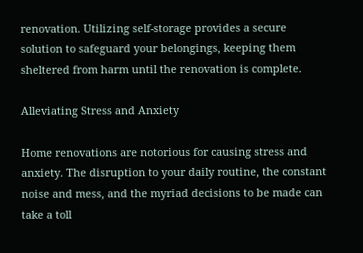renovation. Utilizing self-storage provides a secure solution to safeguard your belongings, keeping them sheltered from harm until the renovation is complete.

Alleviating Stress and Anxiety

Home renovations are notorious for causing stress and anxiety. The disruption to your daily routine, the constant noise and mess, and the myriad decisions to be made can take a toll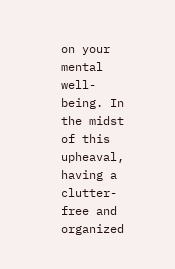on your mental well-being. In the midst of this upheaval, having a clutter-free and organized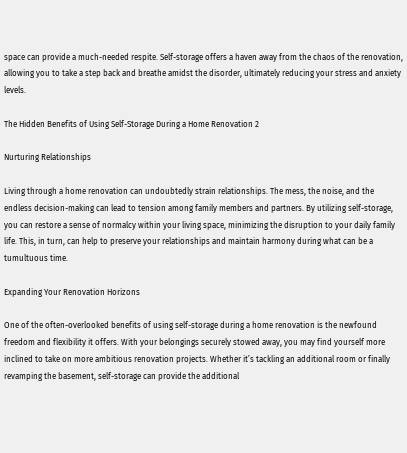space can provide a much-needed respite. Self-storage offers a haven away from the chaos of the renovation, allowing you to take a step back and breathe amidst the disorder, ultimately reducing your stress and anxiety levels.

The Hidden Benefits of Using Self-Storage During a Home Renovation 2

Nurturing Relationships

Living through a home renovation can undoubtedly strain relationships. The mess, the noise, and the endless decision-making can lead to tension among family members and partners. By utilizing self-storage, you can restore a sense of normalcy within your living space, minimizing the disruption to your daily family life. This, in turn, can help to preserve your relationships and maintain harmony during what can be a tumultuous time.

Expanding Your Renovation Horizons

One of the often-overlooked benefits of using self-storage during a home renovation is the newfound freedom and flexibility it offers. With your belongings securely stowed away, you may find yourself more inclined to take on more ambitious renovation projects. Whether it’s tackling an additional room or finally revamping the basement, self-storage can provide the additional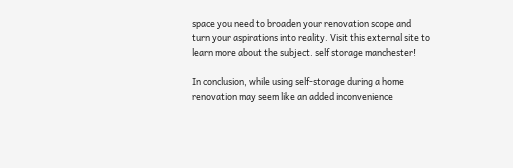space you need to broaden your renovation scope and turn your aspirations into reality. Visit this external site to learn more about the subject. self storage manchester!

In conclusion, while using self-storage during a home renovation may seem like an added inconvenience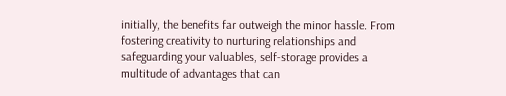initially, the benefits far outweigh the minor hassle. From fostering creativity to nurturing relationships and safeguarding your valuables, self-storage provides a multitude of advantages that can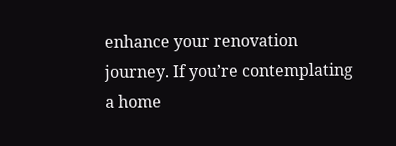enhance your renovation journey. If you’re contemplating a home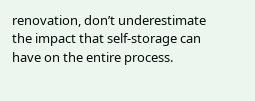renovation, don’t underestimate the impact that self-storage can have on the entire process.